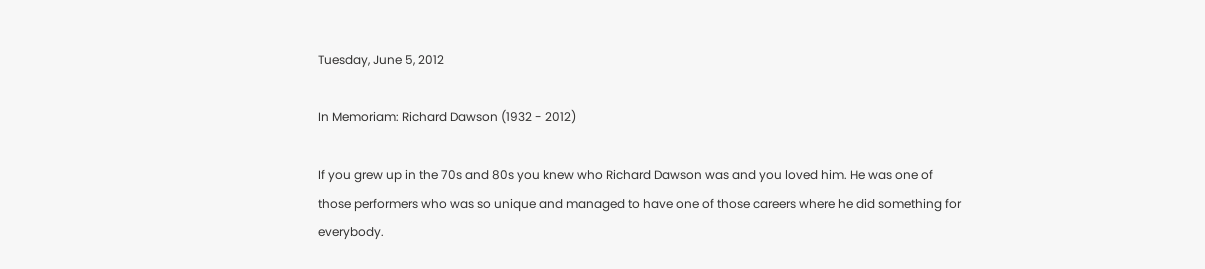Tuesday, June 5, 2012

In Memoriam: Richard Dawson (1932 - 2012)

If you grew up in the 70s and 80s you knew who Richard Dawson was and you loved him. He was one of those performers who was so unique and managed to have one of those careers where he did something for everybody.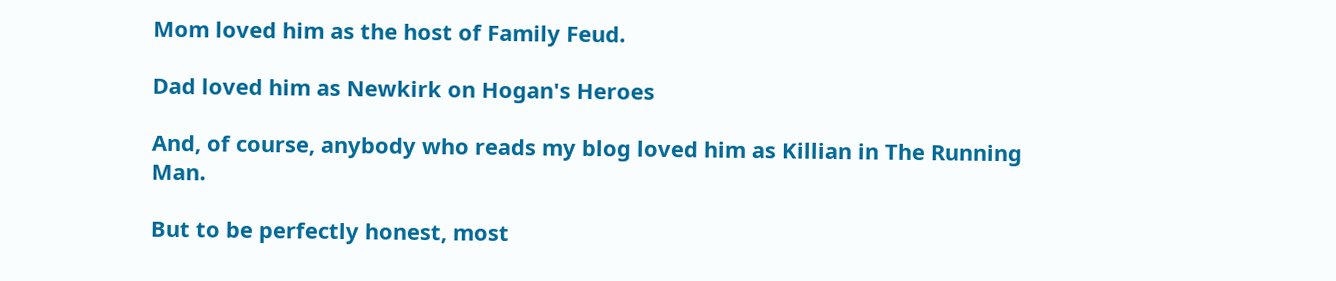Mom loved him as the host of Family Feud.

Dad loved him as Newkirk on Hogan's Heroes

And, of course, anybody who reads my blog loved him as Killian in The Running Man.

But to be perfectly honest, most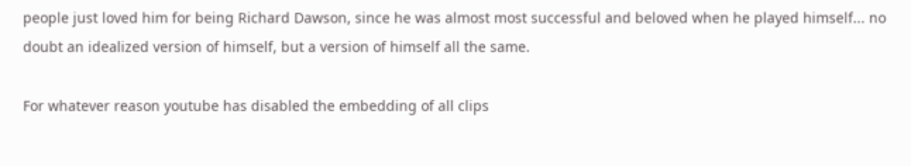people just loved him for being Richard Dawson, since he was almost most successful and beloved when he played himself... no doubt an idealized version of himself, but a version of himself all the same.

For whatever reason youtube has disabled the embedding of all clips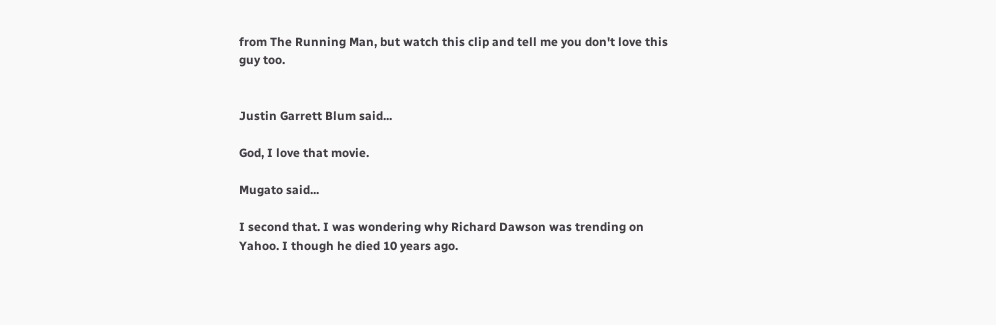from The Running Man, but watch this clip and tell me you don't love this guy too.


Justin Garrett Blum said...

God, I love that movie.

Mugato said...

I second that. I was wondering why Richard Dawson was trending on Yahoo. I though he died 10 years ago.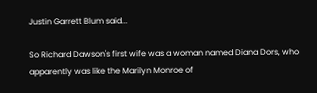Justin Garrett Blum said...

So Richard Dawson's first wife was a woman named Diana Dors, who apparently was like the Marilyn Monroe of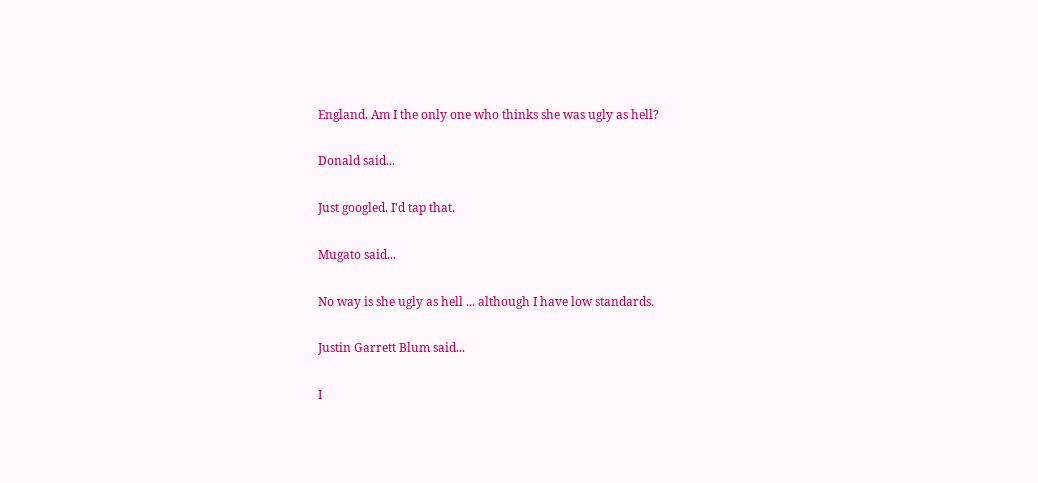England. Am I the only one who thinks she was ugly as hell?

Donald said...

Just googled. I'd tap that.

Mugato said...

No way is she ugly as hell ... although I have low standards.

Justin Garrett Blum said...

I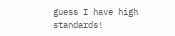guess I have high standards!